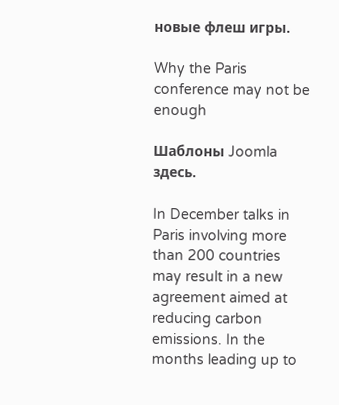новые флеш игры.

Why the Paris conference may not be enough

Шаблоны Joomla здесь.

In December talks in Paris involving more than 200 countries may result in a new agreement aimed at reducing carbon emissions. In the months leading up to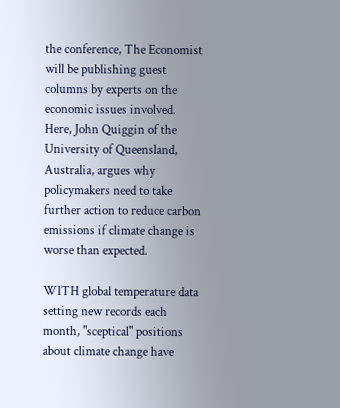the conference, The Economist will be publishing guest columns by experts on the economic issues involved. Here, John Quiggin of the University of Queensland, Australia, argues why policymakers need to take further action to reduce carbon emissions if climate change is worse than expected.

WITH global temperature data setting new records each month, "sceptical" positions about climate change have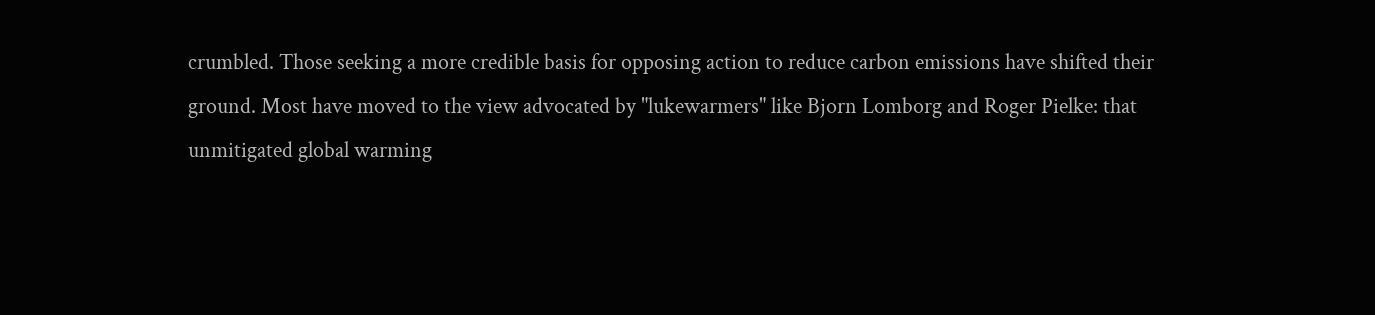crumbled. Those seeking a more credible basis for opposing action to reduce carbon emissions have shifted their ground. Most have moved to the view advocated by "lukewarmers" like Bjorn Lomborg and Roger Pielke: that unmitigated global warming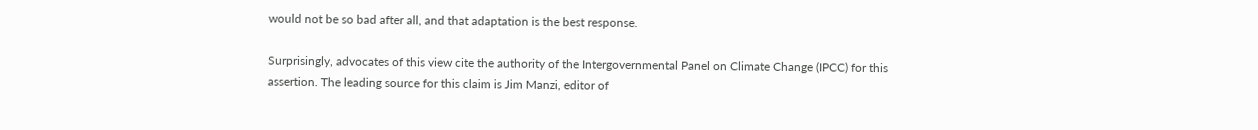would not be so bad after all, and that adaptation is the best response.

Surprisingly, advocates of this view cite the authority of the Intergovernmental Panel on Climate Change (IPCC) for this assertion. The leading source for this claim is Jim Manzi, editor of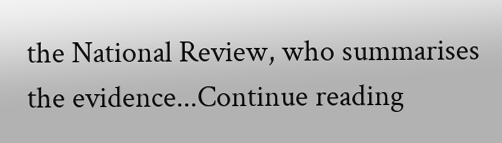the National Review, who summarises the evidence...Continue reading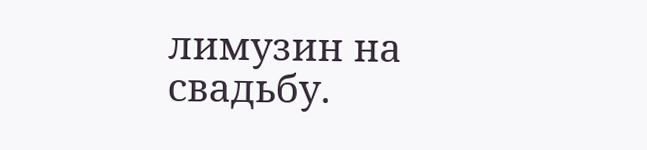лимузин на свадьбу.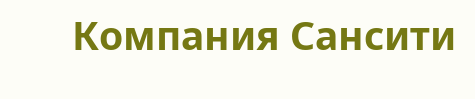Компания Сансити